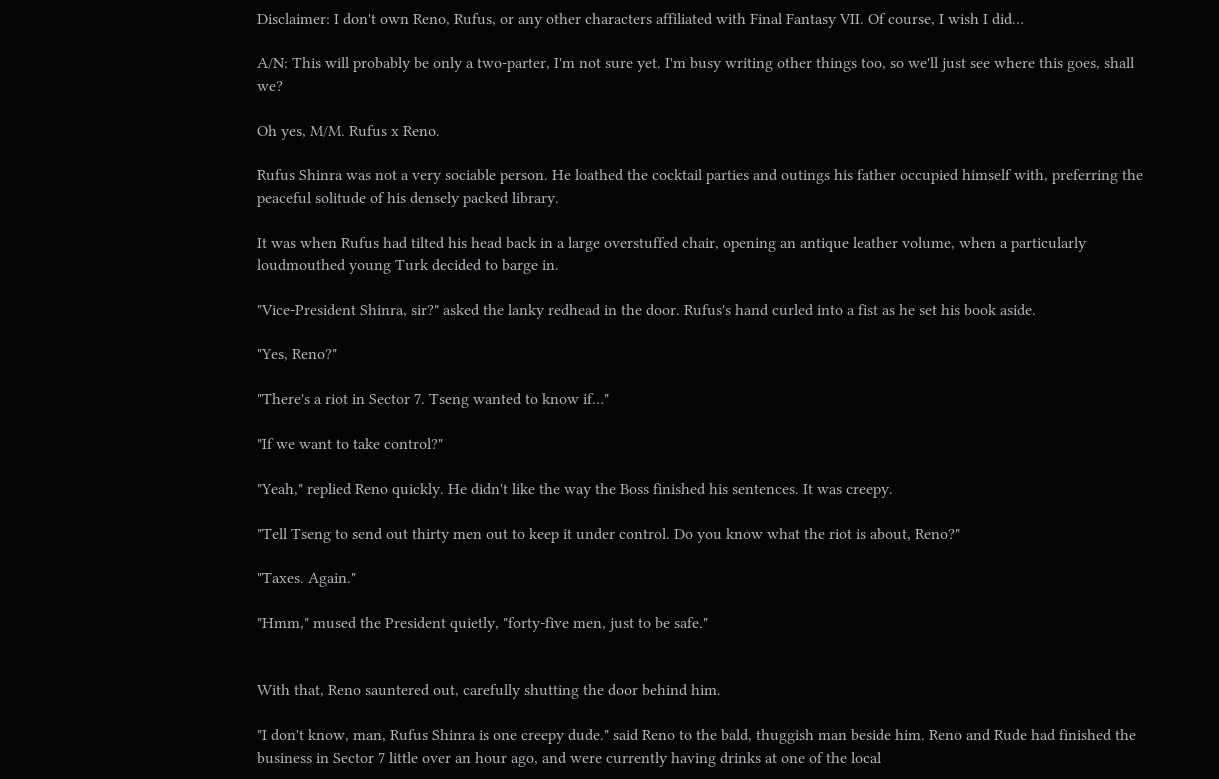Disclaimer: I don't own Reno, Rufus, or any other characters affiliated with Final Fantasy VII. Of course, I wish I did…

A/N: This will probably be only a two-parter, I'm not sure yet. I'm busy writing other things too, so we'll just see where this goes, shall we?

Oh yes, M/M. Rufus x Reno.

Rufus Shinra was not a very sociable person. He loathed the cocktail parties and outings his father occupied himself with, preferring the peaceful solitude of his densely packed library.

It was when Rufus had tilted his head back in a large overstuffed chair, opening an antique leather volume, when a particularly loudmouthed young Turk decided to barge in.

"Vice-President Shinra, sir?" asked the lanky redhead in the door. Rufus's hand curled into a fist as he set his book aside.

"Yes, Reno?"

"There's a riot in Sector 7. Tseng wanted to know if…"

"If we want to take control?"

"Yeah," replied Reno quickly. He didn't like the way the Boss finished his sentences. It was creepy.

"Tell Tseng to send out thirty men out to keep it under control. Do you know what the riot is about, Reno?"

"Taxes. Again."

"Hmm," mused the President quietly, "forty-five men, just to be safe."


With that, Reno sauntered out, carefully shutting the door behind him.

"I don't know, man, Rufus Shinra is one creepy dude." said Reno to the bald, thuggish man beside him. Reno and Rude had finished the business in Sector 7 little over an hour ago, and were currently having drinks at one of the local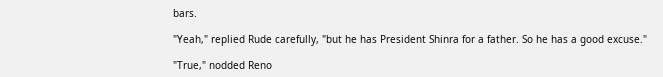bars.

"Yeah," replied Rude carefully, "but he has President Shinra for a father. So he has a good excuse."

"True," nodded Reno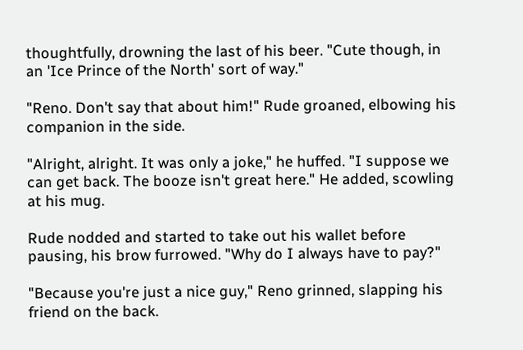thoughtfully, drowning the last of his beer. "Cute though, in an 'Ice Prince of the North' sort of way."

"Reno. Don't say that about him!" Rude groaned, elbowing his companion in the side.

"Alright, alright. It was only a joke," he huffed. "I suppose we can get back. The booze isn't great here." He added, scowling at his mug.

Rude nodded and started to take out his wallet before pausing, his brow furrowed. "Why do I always have to pay?"

"Because you're just a nice guy," Reno grinned, slapping his friend on the back.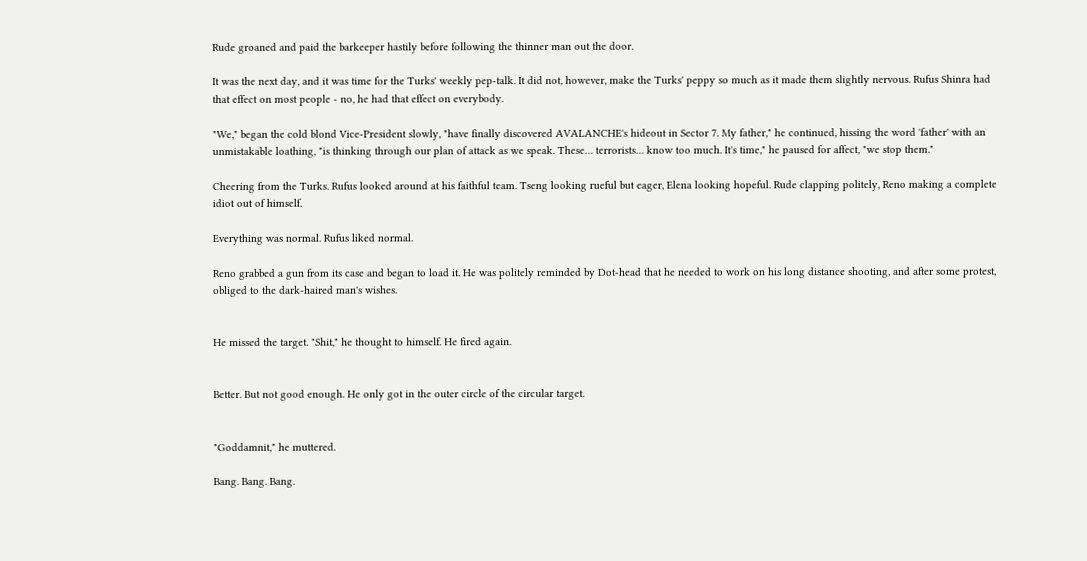Rude groaned and paid the barkeeper hastily before following the thinner man out the door.

It was the next day, and it was time for the Turks' weekly pep-talk. It did not, however, make the Turks' peppy so much as it made them slightly nervous. Rufus Shinra had that effect on most people - no, he had that effect on everybody.

"We," began the cold blond Vice-President slowly, "have finally discovered AVALANCHE's hideout in Sector 7. My father," he continued, hissing the word 'father' with an unmistakable loathing, "is thinking through our plan of attack as we speak. These… terrorists… know too much. It's time," he paused for affect, "we stop them."

Cheering from the Turks. Rufus looked around at his faithful team. Tseng looking rueful but eager, Elena looking hopeful. Rude clapping politely, Reno making a complete idiot out of himself.

Everything was normal. Rufus liked normal.

Reno grabbed a gun from its case and began to load it. He was politely reminded by Dot-head that he needed to work on his long distance shooting, and after some protest, obliged to the dark-haired man's wishes.


He missed the target. "Shit," he thought to himself. He fired again.


Better. But not good enough. He only got in the outer circle of the circular target.


"Goddamnit," he muttered.

Bang. Bang. Bang.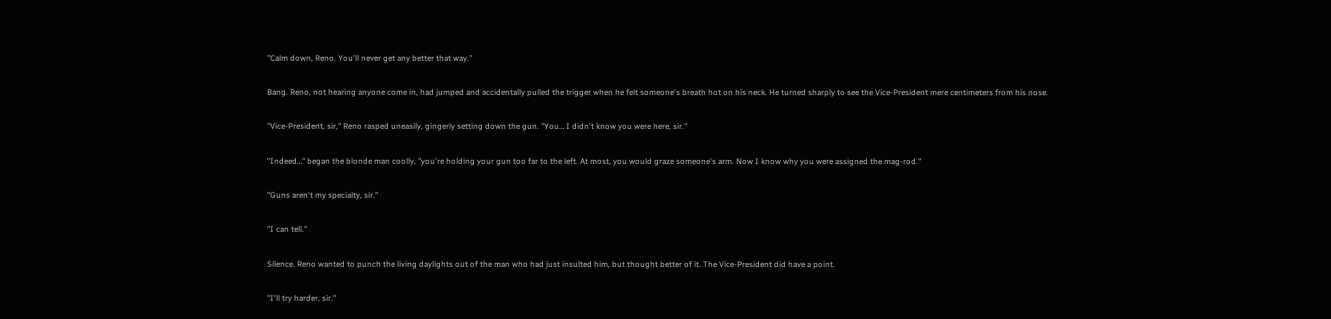"Calm down, Reno. You'll never get any better that way."

Bang. Reno, not hearing anyone come in, had jumped and accidentally pulled the trigger when he felt someone's breath hot on his neck. He turned sharply to see the Vice-President mere centimeters from his nose.

"Vice-President, sir," Reno rasped uneasily, gingerly setting down the gun. "You… I didn't know you were here, sir."

"Indeed…" began the blonde man coolly, "you're holding your gun too far to the left. At most, you would graze someone's arm. Now I know why you were assigned the mag-rod."

"Guns aren't my specialty, sir."

"I can tell."

Silence. Reno wanted to punch the living daylights out of the man who had just insulted him, but thought better of it. The Vice-President did have a point.

"I'll try harder, sir."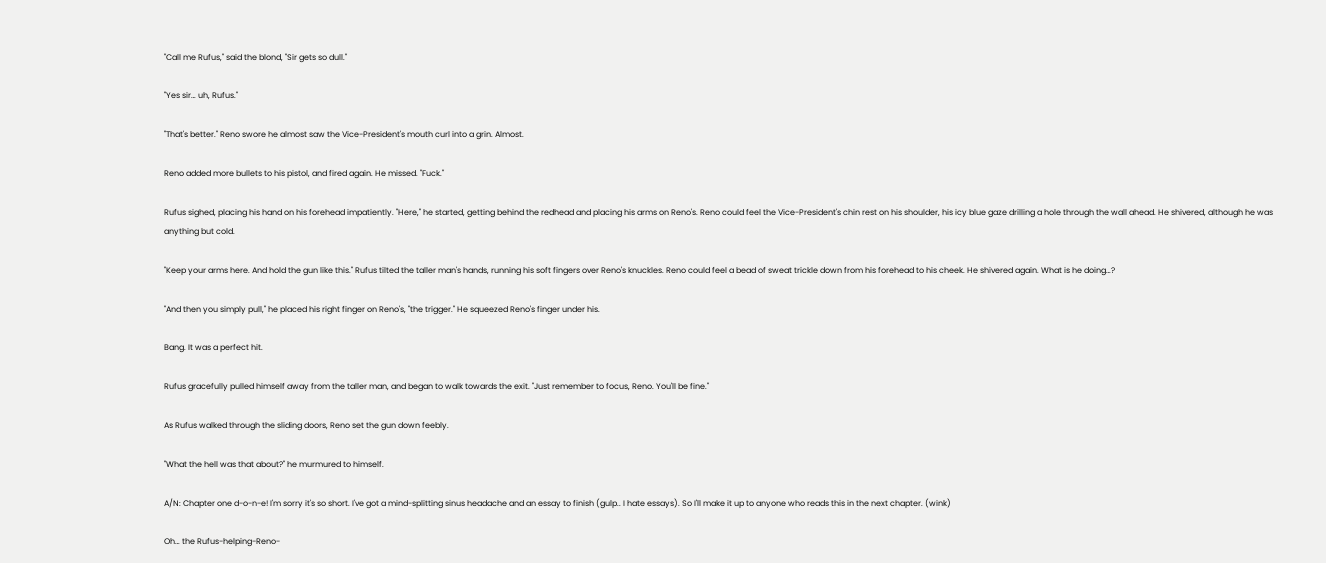"Call me Rufus," said the blond, "Sir gets so dull."

"Yes sir… uh, Rufus."

"That's better." Reno swore he almost saw the Vice-President's mouth curl into a grin. Almost.

Reno added more bullets to his pistol, and fired again. He missed. "Fuck."

Rufus sighed, placing his hand on his forehead impatiently. "Here," he started, getting behind the redhead and placing his arms on Reno's. Reno could feel the Vice-President's chin rest on his shoulder, his icy blue gaze drilling a hole through the wall ahead. He shivered, although he was anything but cold.

"Keep your arms here. And hold the gun like this." Rufus tilted the taller man's hands, running his soft fingers over Reno's knuckles. Reno could feel a bead of sweat trickle down from his forehead to his cheek. He shivered again. What is he doing…?

"And then you simply pull," he placed his right finger on Reno's, "the trigger." He squeezed Reno's finger under his.

Bang. It was a perfect hit.

Rufus gracefully pulled himself away from the taller man, and began to walk towards the exit. "Just remember to focus, Reno. You'll be fine."

As Rufus walked through the sliding doors, Reno set the gun down feebly.

"What the hell was that about?" he murmured to himself.

A/N: Chapter one d-o-n-e! I'm sorry it's so short. I've got a mind-splitting sinus headache and an essay to finish (gulp.. I hate essays). So I'll make it up to anyone who reads this in the next chapter. (wink)

Oh… the Rufus-helping-Reno-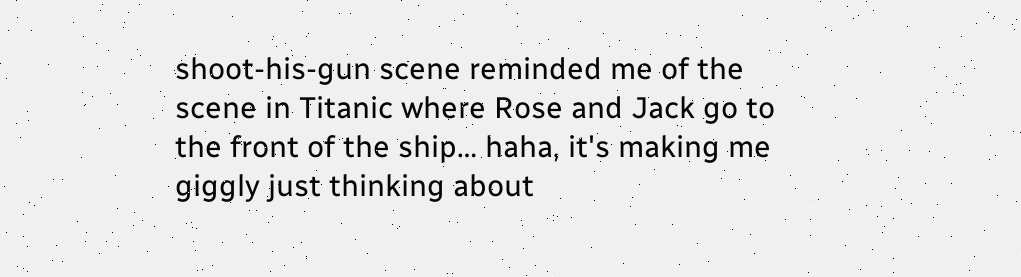shoot-his-gun scene reminded me of the scene in Titanic where Rose and Jack go to the front of the ship… haha, it's making me giggly just thinking about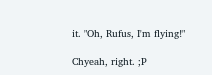it. "Oh, Rufus, I'm flying!"

Chyeah, right. ;P